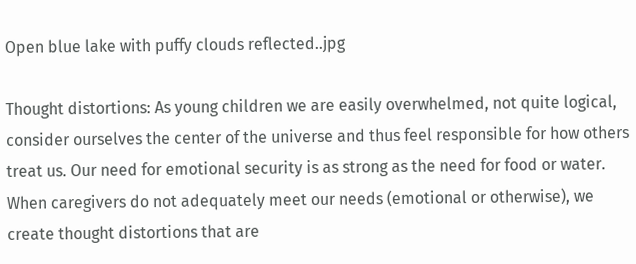Open blue lake with puffy clouds reflected..jpg

Thought distortions: As young children we are easily overwhelmed, not quite logical, consider ourselves the center of the universe and thus feel responsible for how others treat us. Our need for emotional security is as strong as the need for food or water. When caregivers do not adequately meet our needs (emotional or otherwise), we create thought distortions that are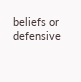beliefs or defensive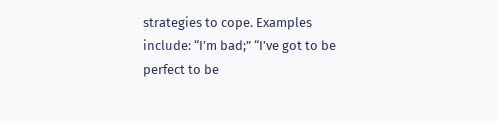strategies to cope. Examples include: “I’m bad;” “I’ve got to be perfect to be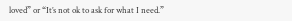loved” or “It’s not ok to ask for what I need.”